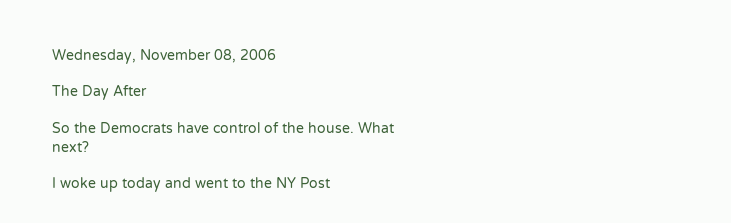Wednesday, November 08, 2006

The Day After

So the Democrats have control of the house. What next?

I woke up today and went to the NY Post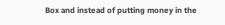Box and instead of putting money in the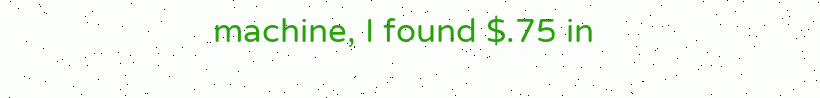machine, I found $.75 in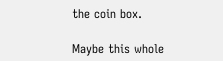the coin box.

Maybe this whole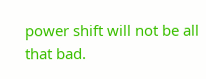power shift will not be all that bad.